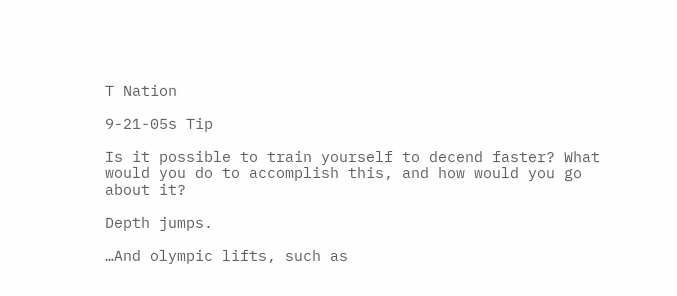T Nation

9-21-05s Tip

Is it possible to train yourself to decend faster? What would you do to accomplish this, and how would you go about it?

Depth jumps.

…And olympic lifts, such as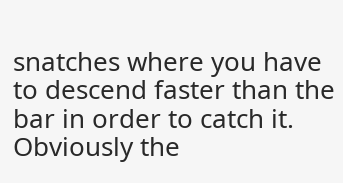snatches where you have to descend faster than the bar in order to catch it. Obviously the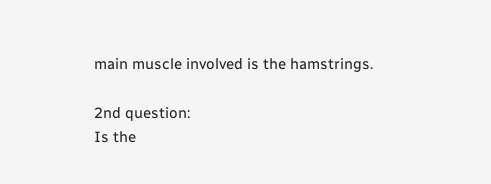main muscle involved is the hamstrings.

2nd question:
Is the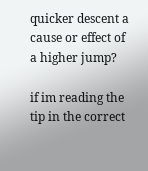quicker descent a cause or effect of a higher jump?

if im reading the tip in the correct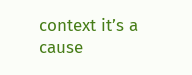context it’s a cause